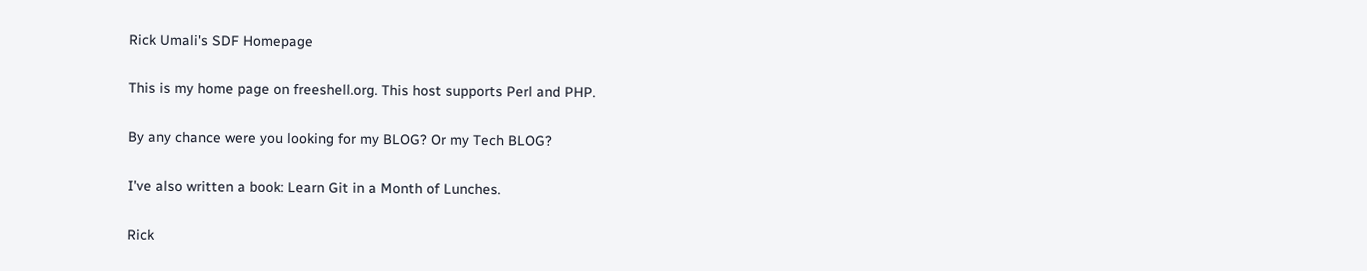Rick Umali's SDF Homepage

This is my home page on freeshell.org. This host supports Perl and PHP.

By any chance were you looking for my BLOG? Or my Tech BLOG?

I've also written a book: Learn Git in a Month of Lunches.

Rick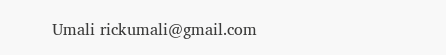Umali rickumali@gmail.com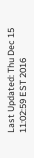Last Updated: Thu Dec 15 11:02:59 EST 2016